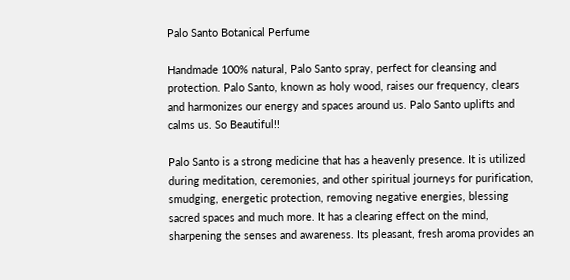Palo Santo Botanical Perfume

Handmade 100% natural, Palo Santo spray, perfect for cleansing and protection. Palo Santo, known as holy wood, raises our frequency, clears and harmonizes our energy and spaces around us. Palo Santo uplifts and calms us. So Beautiful!!

Palo Santo is a strong medicine that has a heavenly presence. It is utilized during meditation, ceremonies, and other spiritual journeys for purification, smudging, energetic protection, removing negative energies, blessing sacred spaces and much more. It has a clearing effect on the mind, sharpening the senses and awareness. Its pleasant, fresh aroma provides an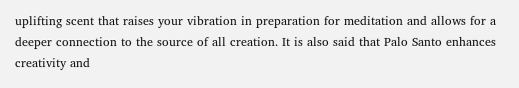uplifting scent that raises your vibration in preparation for meditation and allows for a deeper connection to the source of all creation. It is also said that Palo Santo enhances creativity and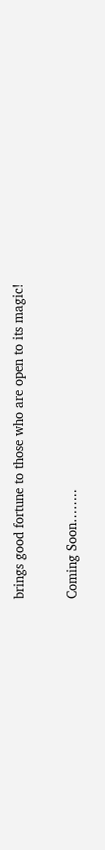brings good fortune to those who are open to its magic!

Coming Soon……..